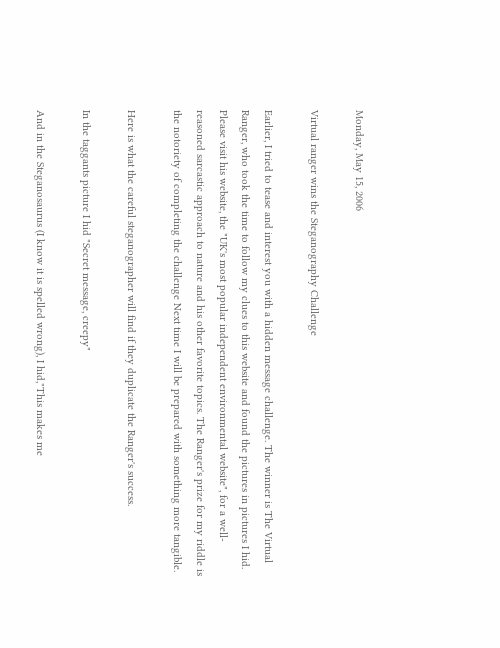Monday, May 15, 2006

Virtual ranger wins the Steganography Challenge

Earlier, I tried to tease and interest you with a hidden message challenge. The winner is The Virtual Ranger, who took the time to follow my clues to this website and found the pictures in pictures I hid. Please visit his website, the "UK's most popular independent environmental website", for a well-reasoned sarcastic approach to nature and his other favorite topics. The Ranger's prize for my riddle is the notoriety of completing the challenge Next time I will be prepared with something more tangible.

Here is what the careful steganographer will find if they duplicate the Ranger's success.

In the taggants picture I hid "Secret message, creepy"

And in the Steganosaurus (I know it is spelled wrong), I hid,"This makes me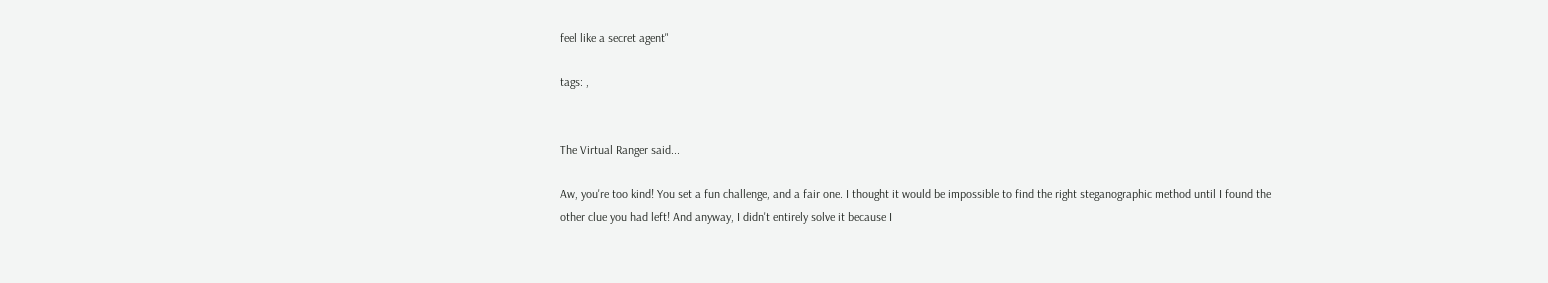feel like a secret agent"

tags: ,


The Virtual Ranger said...

Aw, you're too kind! You set a fun challenge, and a fair one. I thought it would be impossible to find the right steganographic method until I found the other clue you had left! And anyway, I didn't entirely solve it because I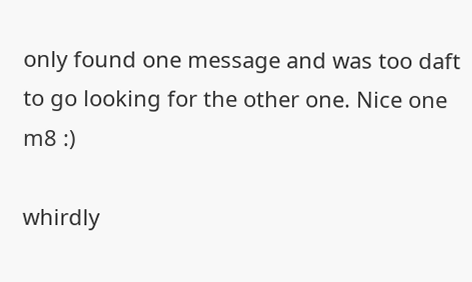only found one message and was too daft to go looking for the other one. Nice one m8 :)

whirdly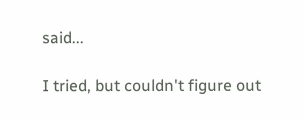said...

I tried, but couldn't figure out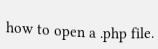how to open a .php file.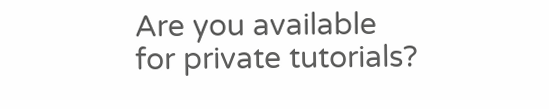Are you available for private tutorials?